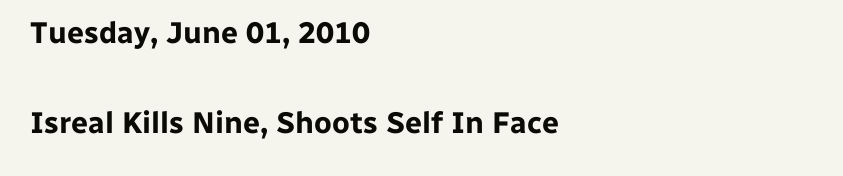Tuesday, June 01, 2010

Isreal Kills Nine, Shoots Self In Face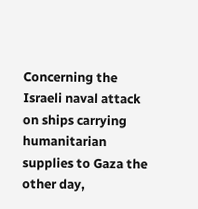Concerning the Israeli naval attack on ships carrying humanitarian supplies to Gaza the other day,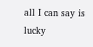all I can say is lucky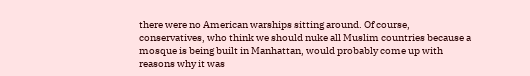there were no American warships sitting around. Of course, conservatives, who think we should nuke all Muslim countries because a mosque is being built in Manhattan, would probably come up with reasons why it was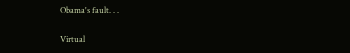Obama's fault. . .

Virtual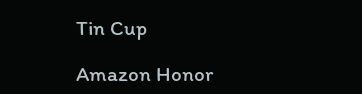Tin Cup

Amazon Honor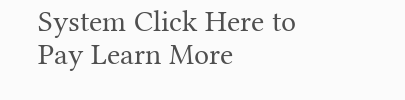System Click Here to Pay Learn More